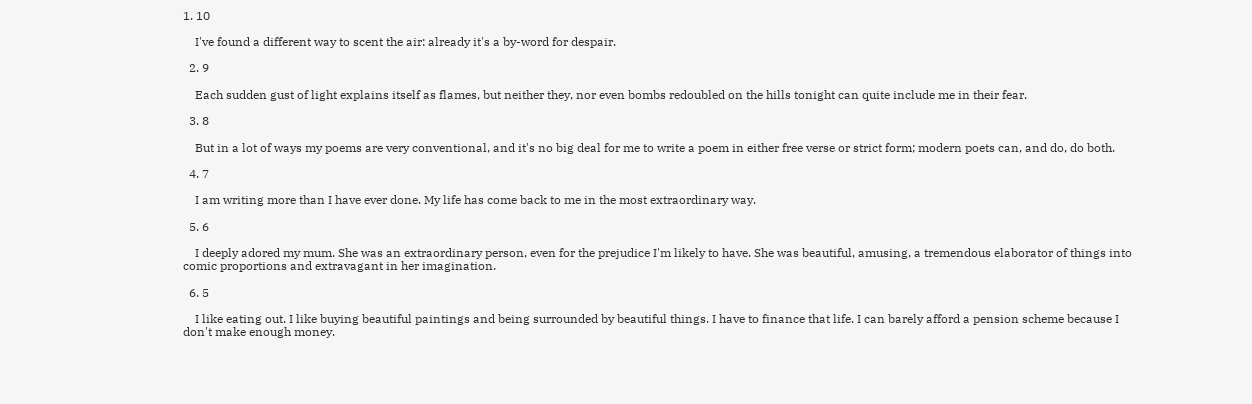1. 10

    I've found a different way to scent the air: already it's a by-word for despair.

  2. 9

    Each sudden gust of light explains itself as flames, but neither they, nor even bombs redoubled on the hills tonight can quite include me in their fear.

  3. 8

    But in a lot of ways my poems are very conventional, and it's no big deal for me to write a poem in either free verse or strict form; modern poets can, and do, do both.

  4. 7

    I am writing more than I have ever done. My life has come back to me in the most extraordinary way.

  5. 6

    I deeply adored my mum. She was an extraordinary person, even for the prejudice I'm likely to have. She was beautiful, amusing, a tremendous elaborator of things into comic proportions and extravagant in her imagination.

  6. 5

    I like eating out. I like buying beautiful paintings and being surrounded by beautiful things. I have to finance that life. I can barely afford a pension scheme because I don't make enough money.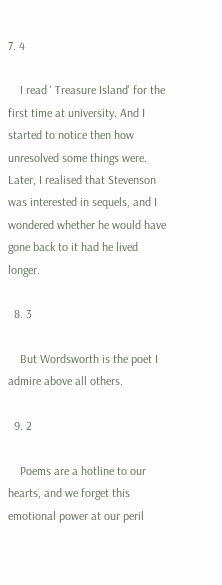7. 4

    I read ' Treasure Island' for the first time at university. And I started to notice then how unresolved some things were. Later, I realised that Stevenson was interested in sequels, and I wondered whether he would have gone back to it had he lived longer.

  8. 3

    But Wordsworth is the poet I admire above all others.

  9. 2

    Poems are a hotline to our hearts, and we forget this emotional power at our peril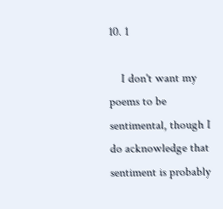10. 1

    I don't want my poems to be sentimental, though I do acknowledge that sentiment is probably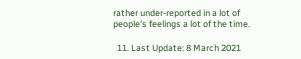rather under-reported in a lot of people's feelings a lot of the time.

  11. Last Update: 8 March 2021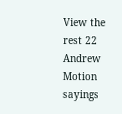View the rest 22 Andrew Motion sayings